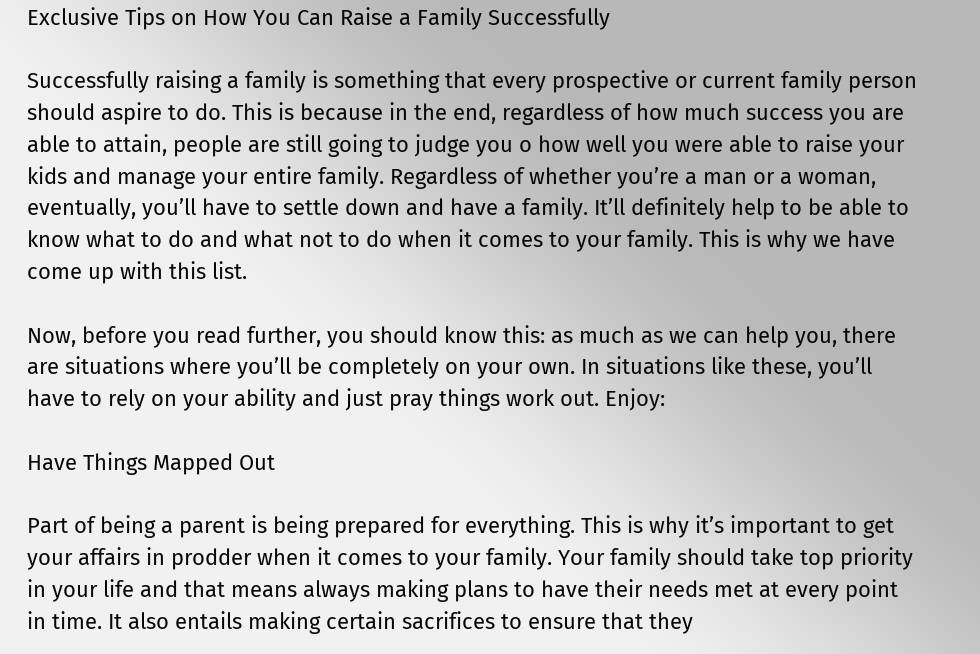Exclusive Tips on How You Can Raise a Family Successfully

Successfully raising a family is something that every prospective or current family person should aspire to do. This is because in the end, regardless of how much success you are able to attain, people are still going to judge you o how well you were able to raise your kids and manage your entire family. Regardless of whether you’re a man or a woman, eventually, you’ll have to settle down and have a family. It’ll definitely help to be able to know what to do and what not to do when it comes to your family. This is why we have come up with this list.

Now, before you read further, you should know this: as much as we can help you, there are situations where you’ll be completely on your own. In situations like these, you’ll have to rely on your ability and just pray things work out. Enjoy:

Have Things Mapped Out

Part of being a parent is being prepared for everything. This is why it’s important to get your affairs in prodder when it comes to your family. Your family should take top priority in your life and that means always making plans to have their needs met at every point in time. It also entails making certain sacrifices to ensure that they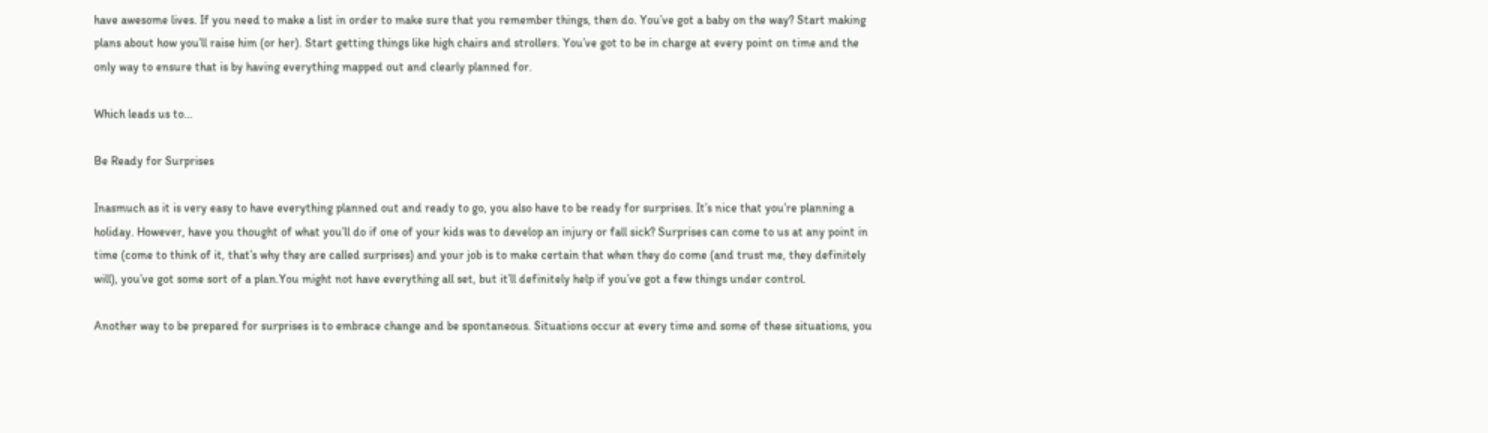have awesome lives. If you need to make a list in order to make sure that you remember things, then do. You’ve got a baby on the way? Start making plans about how you’ll raise him (or her). Start getting things like high chairs and strollers. You’ve got to be in charge at every point on time and the only way to ensure that is by having everything mapped out and clearly planned for.

Which leads us to…

Be Ready for Surprises

Inasmuch as it is very easy to have everything planned out and ready to go, you also have to be ready for surprises. It’s nice that you’re planning a holiday. However, have you thought of what you’ll do if one of your kids was to develop an injury or fall sick? Surprises can come to us at any point in time (come to think of it, that’s why they are called surprises) and your job is to make certain that when they do come (and trust me, they definitely will), you’ve got some sort of a plan.You might not have everything all set, but it’ll definitely help if you’ve got a few things under control.

Another way to be prepared for surprises is to embrace change and be spontaneous. Situations occur at every time and some of these situations, you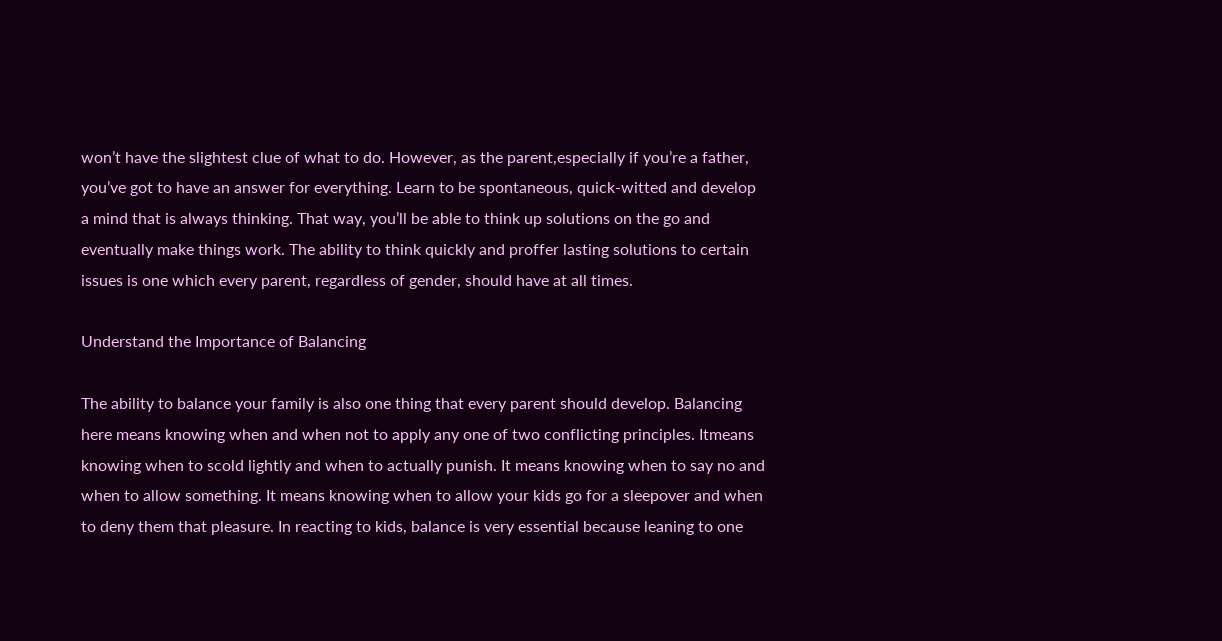won’t have the slightest clue of what to do. However, as the parent,especially if you’re a father, you’ve got to have an answer for everything. Learn to be spontaneous, quick-witted and develop a mind that is always thinking. That way, you’ll be able to think up solutions on the go and eventually make things work. The ability to think quickly and proffer lasting solutions to certain issues is one which every parent, regardless of gender, should have at all times.

Understand the Importance of Balancing

The ability to balance your family is also one thing that every parent should develop. Balancing here means knowing when and when not to apply any one of two conflicting principles. Itmeans knowing when to scold lightly and when to actually punish. It means knowing when to say no and when to allow something. It means knowing when to allow your kids go for a sleepover and when to deny them that pleasure. In reacting to kids, balance is very essential because leaning to one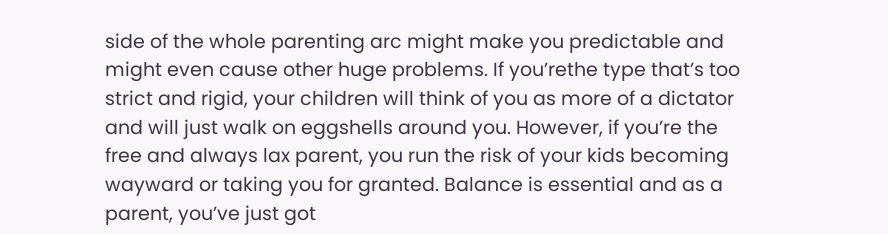side of the whole parenting arc might make you predictable and might even cause other huge problems. If you’rethe type that’s too strict and rigid, your children will think of you as more of a dictator and will just walk on eggshells around you. However, if you’re the free and always lax parent, you run the risk of your kids becoming wayward or taking you for granted. Balance is essential and as a parent, you’ve just got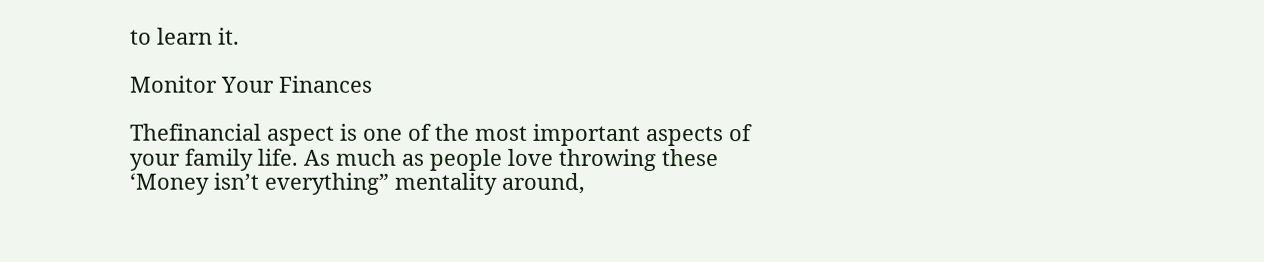to learn it.

Monitor Your Finances

Thefinancial aspect is one of the most important aspects of your family life. As much as people love throwing these ‘Money isn’t everything” mentality around,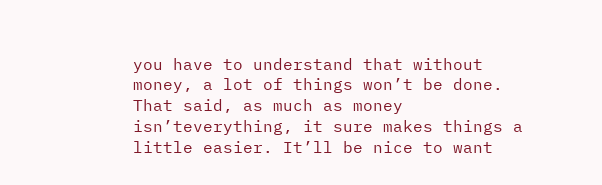you have to understand that without money, a lot of things won’t be done. That said, as much as money isn’teverything, it sure makes things a little easier. It’ll be nice to want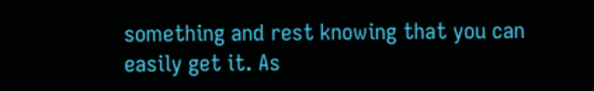something and rest knowing that you can easily get it. As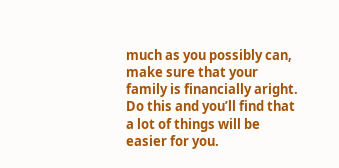much as you possibly can, make sure that your family is financially aright. Do this and you’ll find that a lot of things will be easier for you.